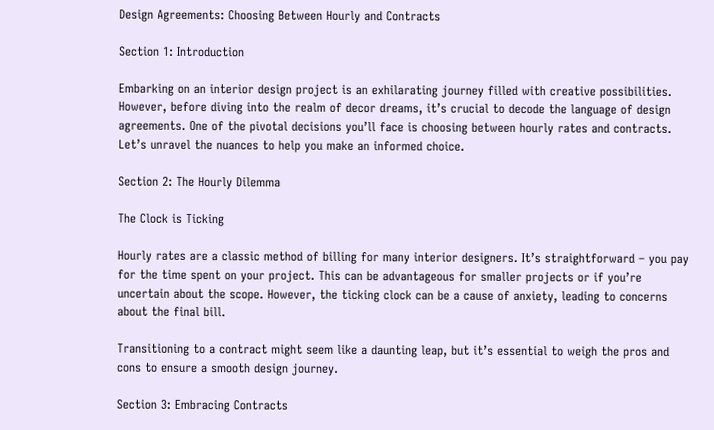Design Agreements: Choosing Between Hourly and Contracts

Section 1: Introduction

Embarking on an interior design project is an exhilarating journey filled with creative possibilities. However, before diving into the realm of decor dreams, it’s crucial to decode the language of design agreements. One of the pivotal decisions you’ll face is choosing between hourly rates and contracts. Let’s unravel the nuances to help you make an informed choice.

Section 2: The Hourly Dilemma

The Clock is Ticking

Hourly rates are a classic method of billing for many interior designers. It’s straightforward – you pay for the time spent on your project. This can be advantageous for smaller projects or if you’re uncertain about the scope. However, the ticking clock can be a cause of anxiety, leading to concerns about the final bill.

Transitioning to a contract might seem like a daunting leap, but it’s essential to weigh the pros and cons to ensure a smooth design journey.

Section 3: Embracing Contracts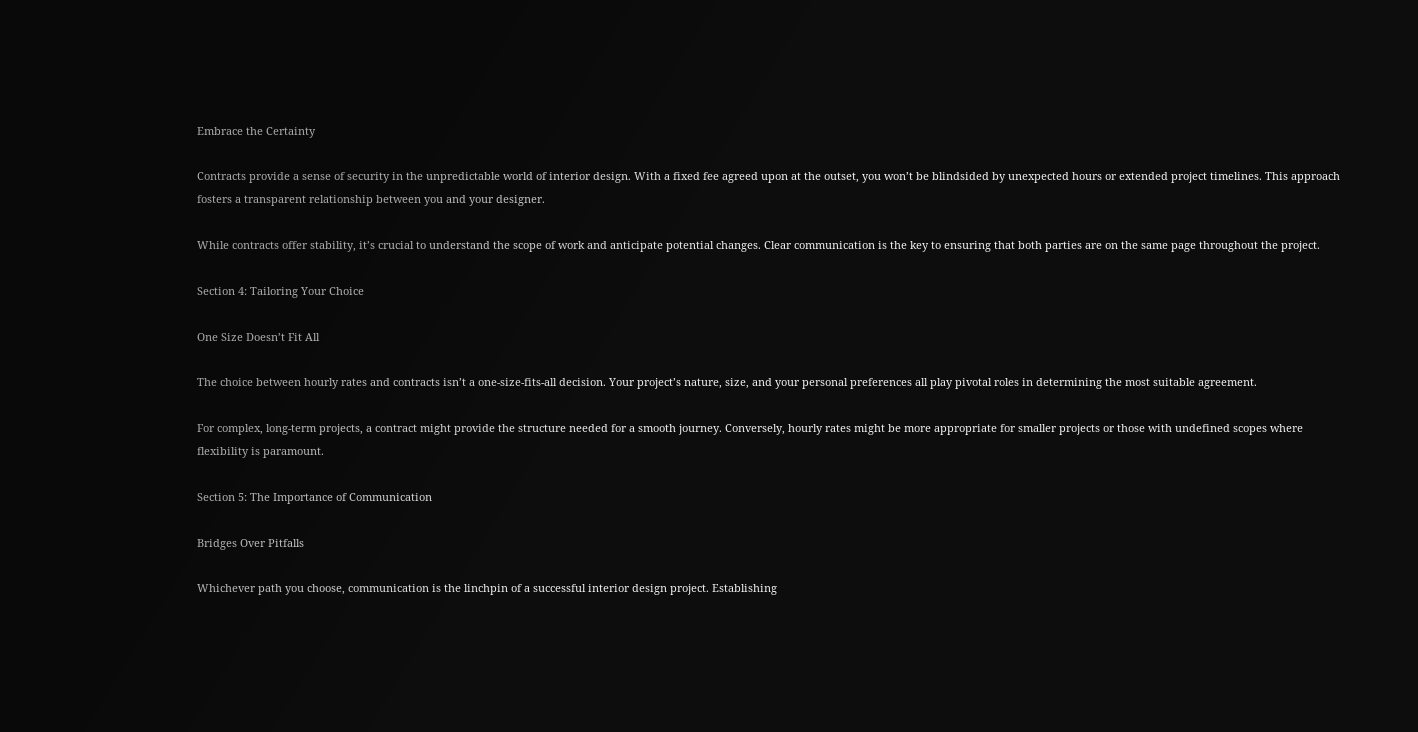Embrace the Certainty

Contracts provide a sense of security in the unpredictable world of interior design. With a fixed fee agreed upon at the outset, you won’t be blindsided by unexpected hours or extended project timelines. This approach fosters a transparent relationship between you and your designer.

While contracts offer stability, it’s crucial to understand the scope of work and anticipate potential changes. Clear communication is the key to ensuring that both parties are on the same page throughout the project.

Section 4: Tailoring Your Choice

One Size Doesn’t Fit All

The choice between hourly rates and contracts isn’t a one-size-fits-all decision. Your project’s nature, size, and your personal preferences all play pivotal roles in determining the most suitable agreement.

For complex, long-term projects, a contract might provide the structure needed for a smooth journey. Conversely, hourly rates might be more appropriate for smaller projects or those with undefined scopes where flexibility is paramount.

Section 5: The Importance of Communication

Bridges Over Pitfalls

Whichever path you choose, communication is the linchpin of a successful interior design project. Establishing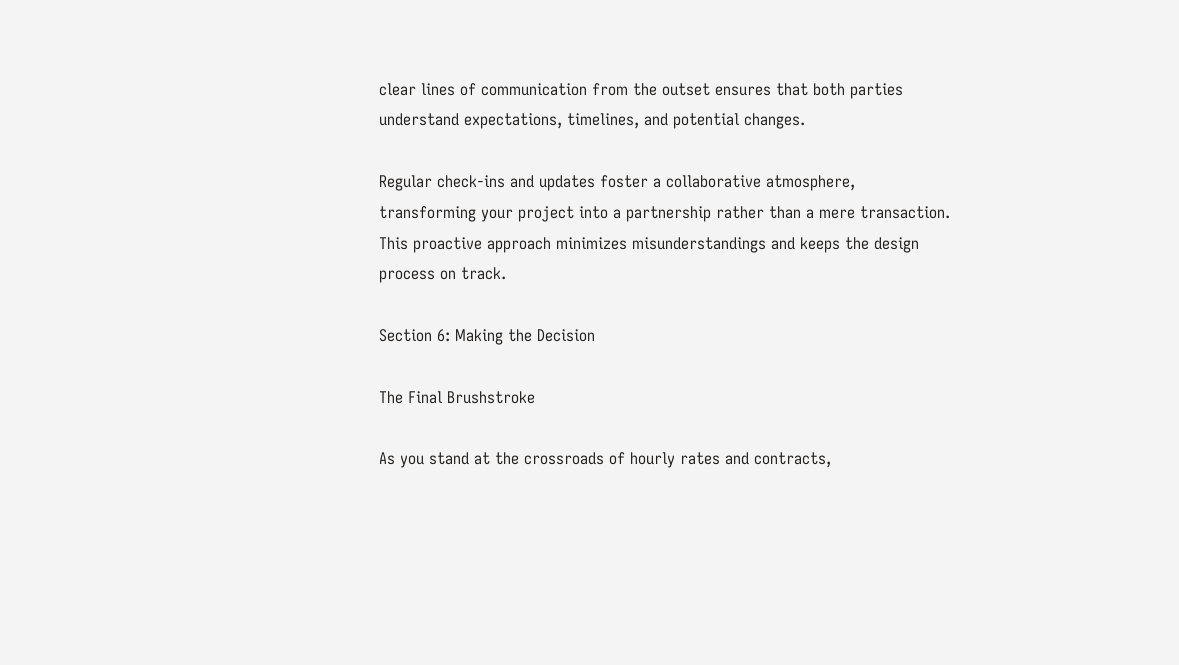clear lines of communication from the outset ensures that both parties understand expectations, timelines, and potential changes.

Regular check-ins and updates foster a collaborative atmosphere, transforming your project into a partnership rather than a mere transaction. This proactive approach minimizes misunderstandings and keeps the design process on track.

Section 6: Making the Decision

The Final Brushstroke

As you stand at the crossroads of hourly rates and contracts,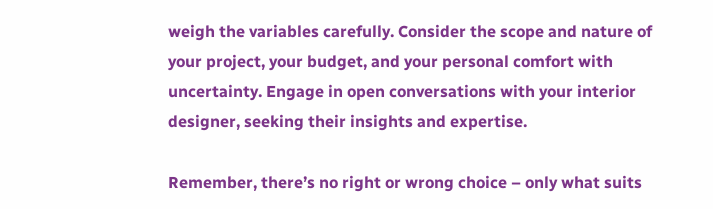weigh the variables carefully. Consider the scope and nature of your project, your budget, and your personal comfort with uncertainty. Engage in open conversations with your interior designer, seeking their insights and expertise.

Remember, there’s no right or wrong choice – only what suits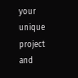your unique project and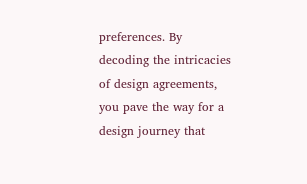preferences. By decoding the intricacies of design agreements, you pave the way for a design journey that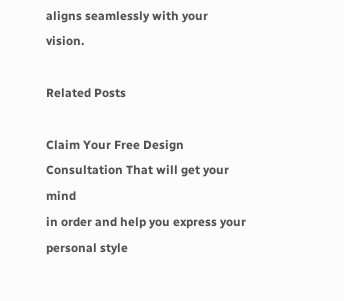aligns seamlessly with your vision.

Related Posts

Claim Your Free Design
Consultation That will get your mind
in order and help you express your personal style